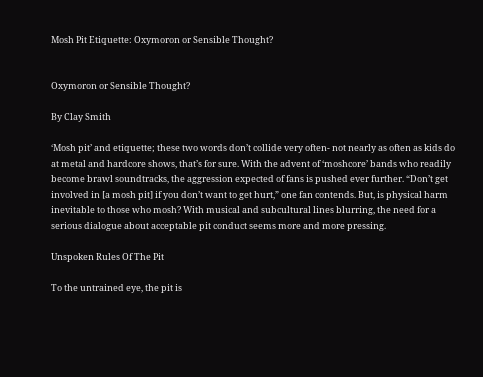Mosh Pit Etiquette: Oxymoron or Sensible Thought?


Oxymoron or Sensible Thought?

By Clay Smith

‘Mosh pit’ and etiquette; these two words don’t collide very often- not nearly as often as kids do at metal and hardcore shows, that’s for sure. With the advent of ‘moshcore’ bands who readily become brawl soundtracks, the aggression expected of fans is pushed ever further. “Don’t get involved in [a mosh pit] if you don’t want to get hurt,” one fan contends. But, is physical harm inevitable to those who mosh? With musical and subcultural lines blurring, the need for a serious dialogue about acceptable pit conduct seems more and more pressing.

Unspoken Rules Of The Pit

To the untrained eye, the pit is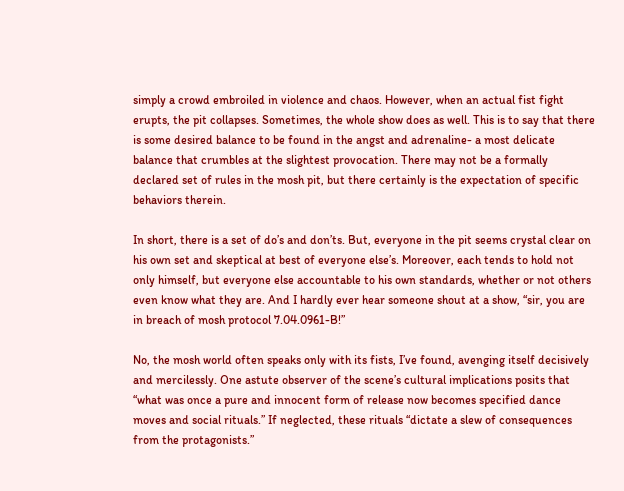simply a crowd embroiled in violence and chaos. However, when an actual fist fight erupts, the pit collapses. Sometimes, the whole show does as well. This is to say that there is some desired balance to be found in the angst and adrenaline- a most delicate balance that crumbles at the slightest provocation. There may not be a formally declared set of rules in the mosh pit, but there certainly is the expectation of specific behaviors therein.

In short, there is a set of do’s and don’ts. But, everyone in the pit seems crystal clear on his own set and skeptical at best of everyone else’s. Moreover, each tends to hold not only himself, but everyone else accountable to his own standards, whether or not others even know what they are. And I hardly ever hear someone shout at a show, “sir, you are in breach of mosh protocol 7.04.0961-B!”

No, the mosh world often speaks only with its fists, I’ve found, avenging itself decisively and mercilessly. One astute observer of the scene’s cultural implications posits that “what was once a pure and innocent form of release now becomes specified dance moves and social rituals.” If neglected, these rituals “dictate a slew of consequences from the protagonists.”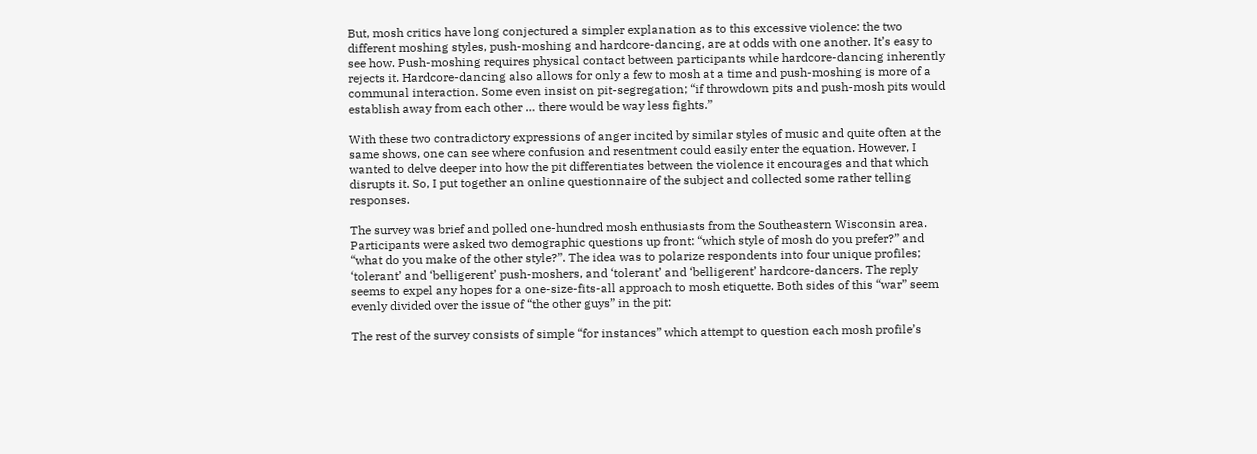But, mosh critics have long conjectured a simpler explanation as to this excessive violence: the two different moshing styles, push-moshing and hardcore-dancing, are at odds with one another. It’s easy to see how. Push-moshing requires physical contact between participants while hardcore-dancing inherently rejects it. Hardcore-dancing also allows for only a few to mosh at a time and push-moshing is more of a communal interaction. Some even insist on pit-segregation; “if throwdown pits and push-mosh pits would establish away from each other … there would be way less fights.”

With these two contradictory expressions of anger incited by similar styles of music and quite often at the same shows, one can see where confusion and resentment could easily enter the equation. However, I wanted to delve deeper into how the pit differentiates between the violence it encourages and that which disrupts it. So, I put together an online questionnaire of the subject and collected some rather telling responses.

The survey was brief and polled one-hundred mosh enthusiasts from the Southeastern Wisconsin area. Participants were asked two demographic questions up front: “which style of mosh do you prefer?” and “what do you make of the other style?”. The idea was to polarize respondents into four unique profiles; ‘tolerant’ and ‘belligerent’ push-moshers, and ‘tolerant’ and ‘belligerent’ hardcore-dancers. The reply seems to expel any hopes for a one-size-fits-all approach to mosh etiquette. Both sides of this “war” seem evenly divided over the issue of “the other guys” in the pit:

The rest of the survey consists of simple “for instances” which attempt to question each mosh profile’s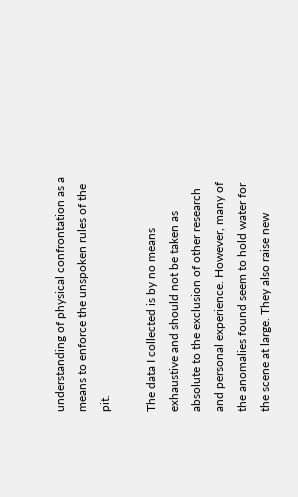understanding of physical confrontation as a means to enforce the unspoken rules of the pit.

The data I collected is by no means exhaustive and should not be taken as absolute to the exclusion of other research and personal experience. However, many of the anomalies found seem to hold water for the scene at large. They also raise new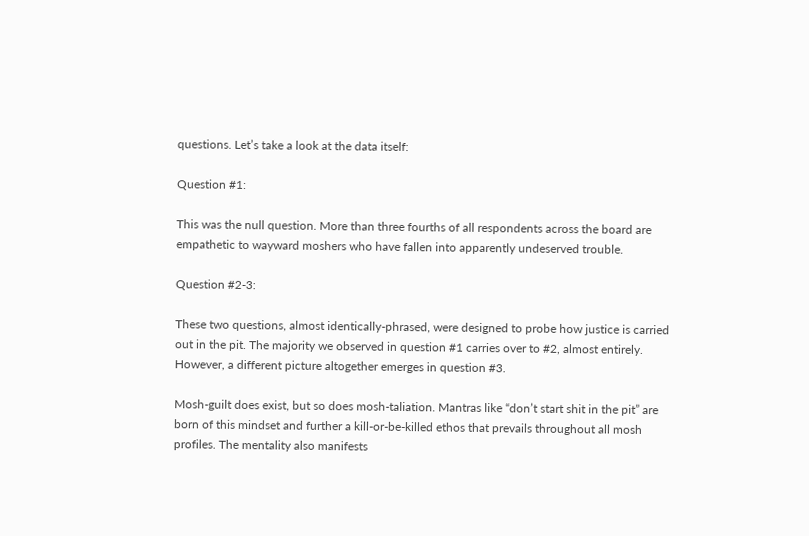questions. Let’s take a look at the data itself:

Question #1:

This was the null question. More than three fourths of all respondents across the board are empathetic to wayward moshers who have fallen into apparently undeserved trouble.

Question #2-3:

These two questions, almost identically-phrased, were designed to probe how justice is carried out in the pit. The majority we observed in question #1 carries over to #2, almost entirely. However, a different picture altogether emerges in question #3.

Mosh-guilt does exist, but so does mosh-taliation. Mantras like “don’t start shit in the pit” are born of this mindset and further a kill-or-be-killed ethos that prevails throughout all mosh profiles. The mentality also manifests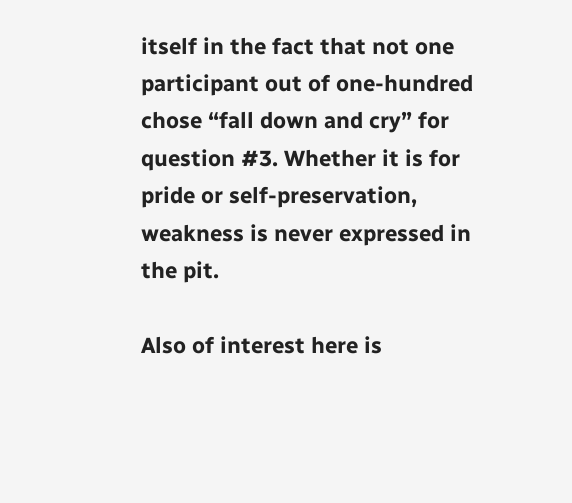itself in the fact that not one participant out of one-hundred chose “fall down and cry” for question #3. Whether it is for pride or self-preservation, weakness is never expressed in the pit.

Also of interest here is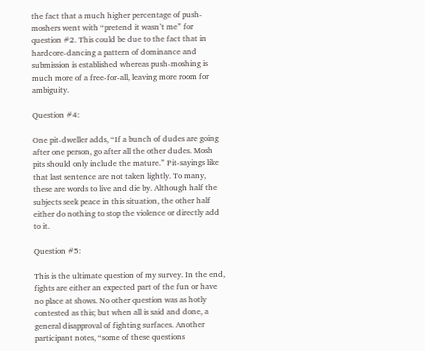the fact that a much higher percentage of push-moshers went with “pretend it wasn’t me” for question #2. This could be due to the fact that in hardcore-dancing a pattern of dominance and submission is established whereas push-moshing is much more of a free-for-all, leaving more room for ambiguity.

Question #4:

One pit-dweller adds, “If a bunch of dudes are going after one person, go after all the other dudes. Mosh pits should only include the mature.” Pit-sayings like that last sentence are not taken lightly. To many, these are words to live and die by. Although half the subjects seek peace in this situation, the other half either do nothing to stop the violence or directly add to it.

Question #5:

This is the ultimate question of my survey. In the end, fights are either an expected part of the fun or have no place at shows. No other question was as hotly contested as this; but when all is said and done, a general disapproval of fighting surfaces. Another participant notes, “some of these questions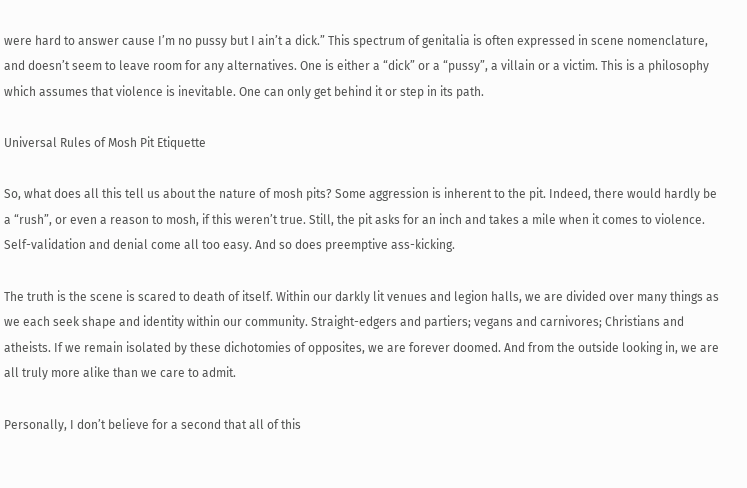were hard to answer cause I’m no pussy but I ain’t a dick.” This spectrum of genitalia is often expressed in scene nomenclature, and doesn’t seem to leave room for any alternatives. One is either a “dick” or a “pussy”, a villain or a victim. This is a philosophy which assumes that violence is inevitable. One can only get behind it or step in its path.

Universal Rules of Mosh Pit Etiquette

So, what does all this tell us about the nature of mosh pits? Some aggression is inherent to the pit. Indeed, there would hardly be a “rush”, or even a reason to mosh, if this weren’t true. Still, the pit asks for an inch and takes a mile when it comes to violence. Self-validation and denial come all too easy. And so does preemptive ass-kicking.

The truth is the scene is scared to death of itself. Within our darkly lit venues and legion halls, we are divided over many things as we each seek shape and identity within our community. Straight-edgers and partiers; vegans and carnivores; Christians and atheists. If we remain isolated by these dichotomies of opposites, we are forever doomed. And from the outside looking in, we are all truly more alike than we care to admit.

Personally, I don’t believe for a second that all of this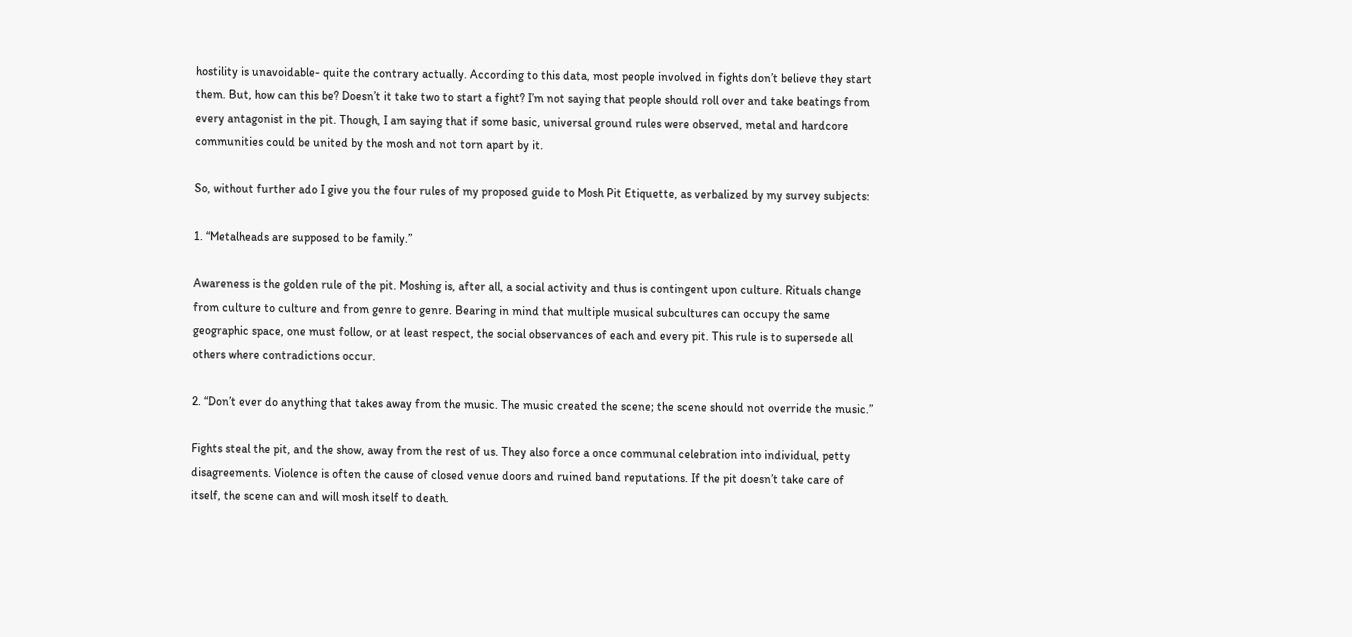hostility is unavoidable- quite the contrary actually. According to this data, most people involved in fights don’t believe they start them. But, how can this be? Doesn’t it take two to start a fight? I’m not saying that people should roll over and take beatings from every antagonist in the pit. Though, I am saying that if some basic, universal ground rules were observed, metal and hardcore communities could be united by the mosh and not torn apart by it.

So, without further ado I give you the four rules of my proposed guide to Mosh Pit Etiquette, as verbalized by my survey subjects:

1. “Metalheads are supposed to be family.”

Awareness is the golden rule of the pit. Moshing is, after all, a social activity and thus is contingent upon culture. Rituals change from culture to culture and from genre to genre. Bearing in mind that multiple musical subcultures can occupy the same geographic space, one must follow, or at least respect, the social observances of each and every pit. This rule is to supersede all others where contradictions occur.

2. “Don’t ever do anything that takes away from the music. The music created the scene; the scene should not override the music.”

Fights steal the pit, and the show, away from the rest of us. They also force a once communal celebration into individual, petty disagreements. Violence is often the cause of closed venue doors and ruined band reputations. If the pit doesn’t take care of itself, the scene can and will mosh itself to death.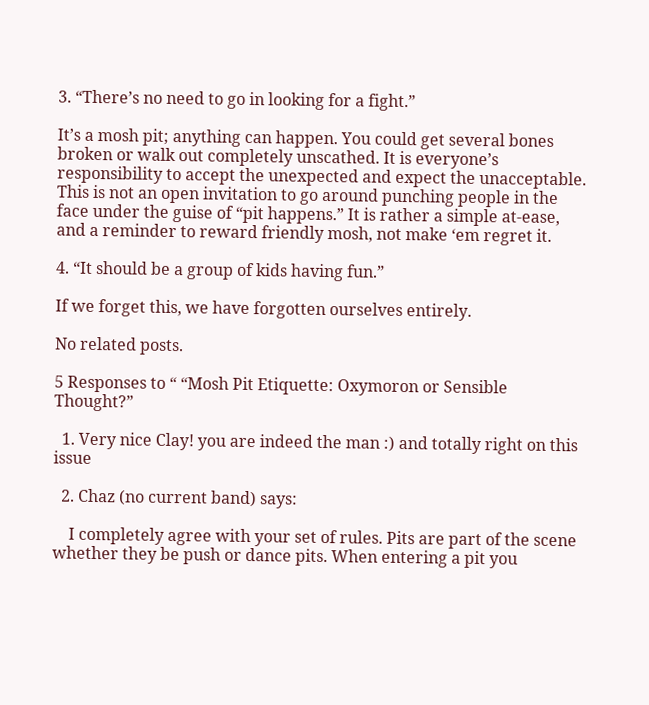3. “There’s no need to go in looking for a fight.”

It’s a mosh pit; anything can happen. You could get several bones broken or walk out completely unscathed. It is everyone’s responsibility to accept the unexpected and expect the unacceptable. This is not an open invitation to go around punching people in the face under the guise of “pit happens.” It is rather a simple at-ease, and a reminder to reward friendly mosh, not make ‘em regret it.

4. “It should be a group of kids having fun.”

If we forget this, we have forgotten ourselves entirely.

No related posts.

5 Responses to “ “Mosh Pit Etiquette: Oxymoron or Sensible Thought?”

  1. Very nice Clay! you are indeed the man :) and totally right on this issue

  2. Chaz (no current band) says:

    I completely agree with your set of rules. Pits are part of the scene whether they be push or dance pits. When entering a pit you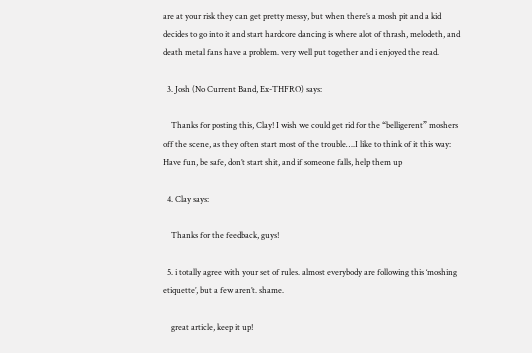are at your risk they can get pretty messy, but when there’s a mosh pit and a kid decides to go into it and start hardcore dancing is where alot of thrash, melodeth, and death metal fans have a problem. very well put together and i enjoyed the read.

  3. Josh (No Current Band, Ex-THFRO) says:

    Thanks for posting this, Clay! I wish we could get rid for the “belligerent” moshers off the scene, as they often start most of the trouble….I like to think of it this way: Have fun, be safe, don’t start shit, and if someone falls, help them up

  4. Clay says:

    Thanks for the feedback, guys!

  5. i totally agree with your set of rules. almost everybody are following this ‘moshing etiquette’, but a few aren’t. shame.

    great article, keep it up!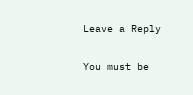Leave a Reply

You must be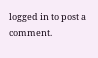logged in to post a comment.